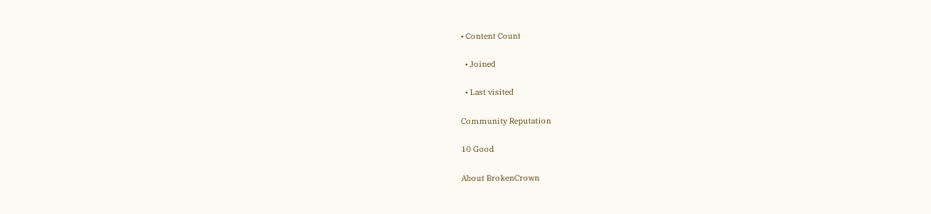• Content Count

  • Joined

  • Last visited

Community Reputation

10 Good

About BrokenCrown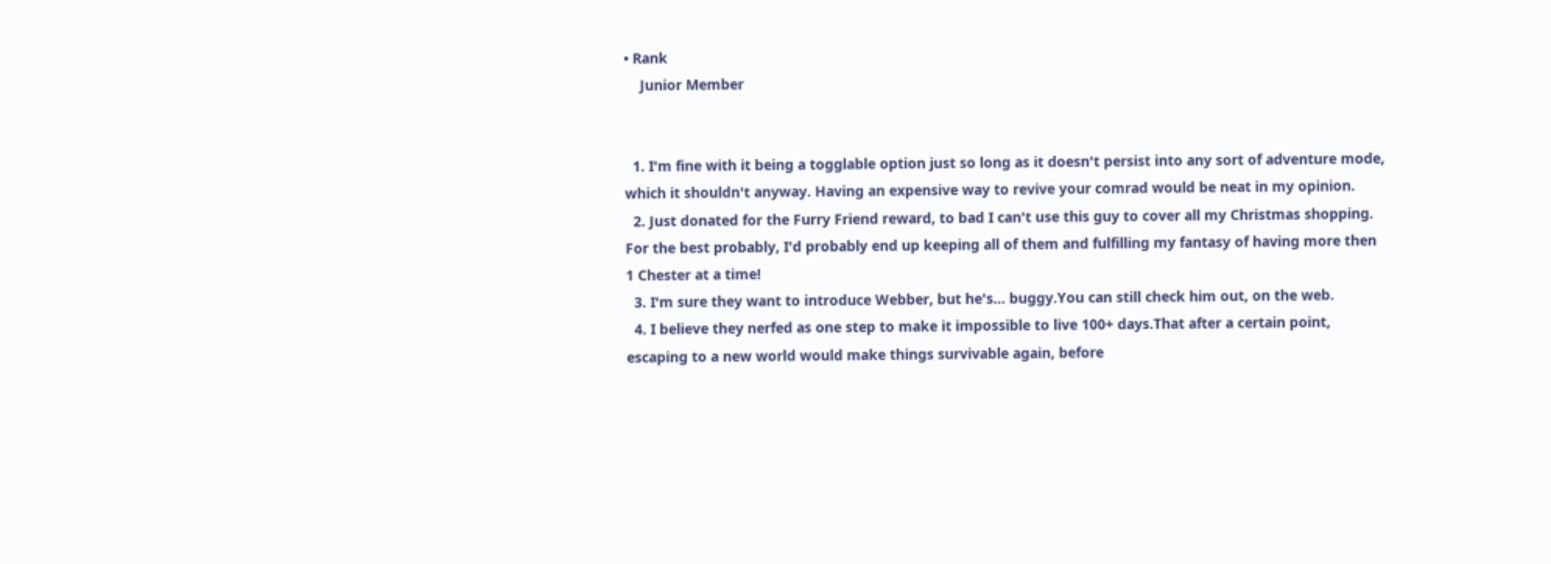• Rank
    Junior Member


  1. I'm fine with it being a togglable option just so long as it doesn't persist into any sort of adventure mode, which it shouldn't anyway. Having an expensive way to revive your comrad would be neat in my opinion.
  2. Just donated for the Furry Friend reward, to bad I can't use this guy to cover all my Christmas shopping. For the best probably, I'd probably end up keeping all of them and fulfilling my fantasy of having more then 1 Chester at a time!
  3. I'm sure they want to introduce Webber, but he's... buggy.You can still check him out, on the web.
  4. I believe they nerfed as one step to make it impossible to live 100+ days.That after a certain point, escaping to a new world would make things survivable again, before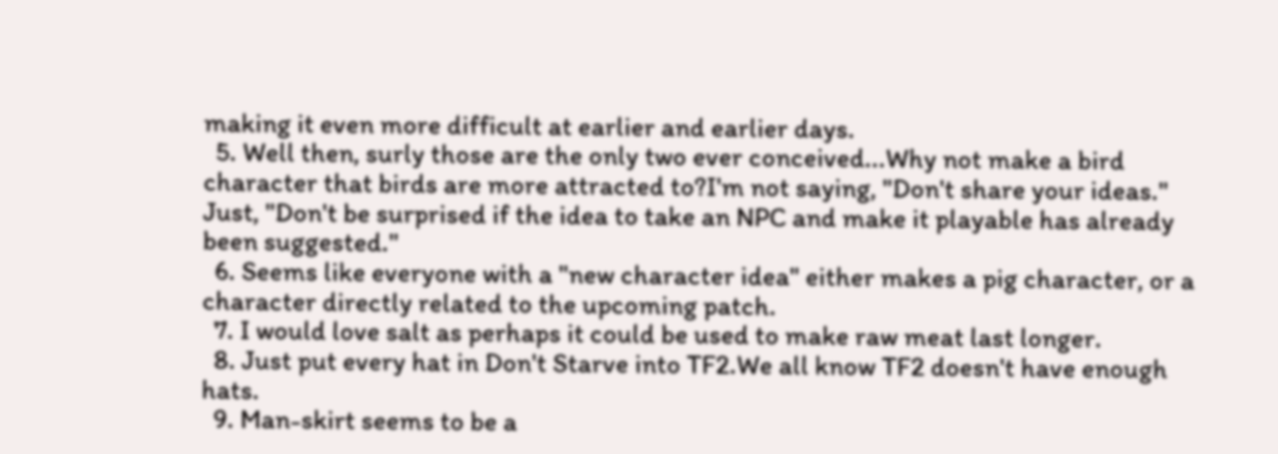making it even more difficult at earlier and earlier days.
  5. Well then, surly those are the only two ever conceived...Why not make a bird character that birds are more attracted to?I'm not saying, "Don't share your ideas." Just, "Don't be surprised if the idea to take an NPC and make it playable has already been suggested."
  6. Seems like everyone with a "new character idea" either makes a pig character, or a character directly related to the upcoming patch.
  7. I would love salt as perhaps it could be used to make raw meat last longer.
  8. Just put every hat in Don't Starve into TF2.We all know TF2 doesn't have enough hats.
  9. Man-skirt seems to be a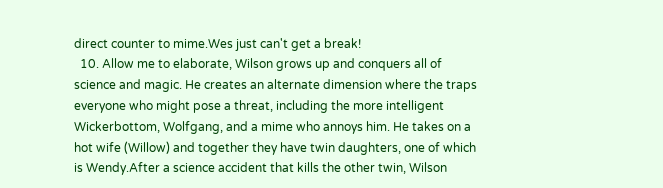direct counter to mime.Wes just can't get a break!
  10. Allow me to elaborate, Wilson grows up and conquers all of science and magic. He creates an alternate dimension where the traps everyone who might pose a threat, including the more intelligent Wickerbottom, Wolfgang, and a mime who annoys him. He takes on a hot wife (Willow) and together they have twin daughters, one of which is Wendy.After a science accident that kills the other twin, Wilson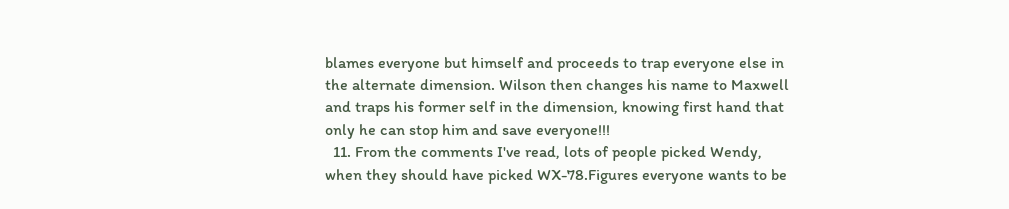blames everyone but himself and proceeds to trap everyone else in the alternate dimension. Wilson then changes his name to Maxwell and traps his former self in the dimension, knowing first hand that only he can stop him and save everyone!!!
  11. From the comments I've read, lots of people picked Wendy, when they should have picked WX-78.Figures everyone wants to be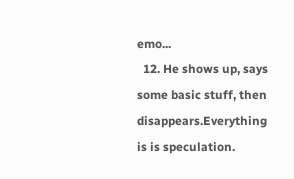emo...
  12. He shows up, says some basic stuff, then disappears.Everything is is speculation.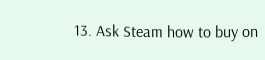13. Ask Steam how to buy on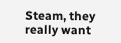Steam, they really want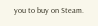you to buy on Steam.